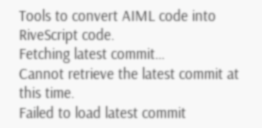Tools to convert AIML code into RiveScript code.
Fetching latest commit…
Cannot retrieve the latest commit at this time.
Failed to load latest commit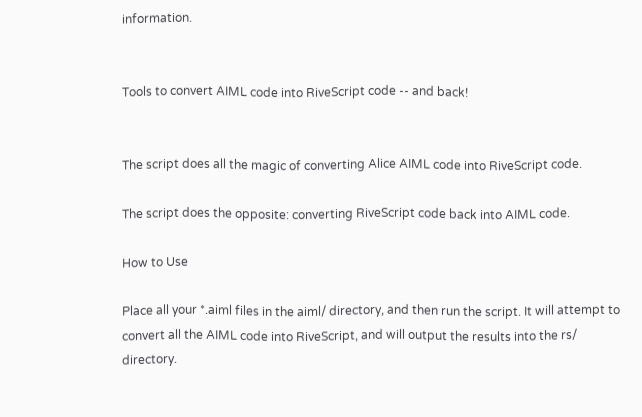information.


Tools to convert AIML code into RiveScript code -- and back!


The script does all the magic of converting Alice AIML code into RiveScript code.

The script does the opposite: converting RiveScript code back into AIML code.

How to Use

Place all your *.aiml files in the aiml/ directory, and then run the script. It will attempt to convert all the AIML code into RiveScript, and will output the results into the rs/ directory.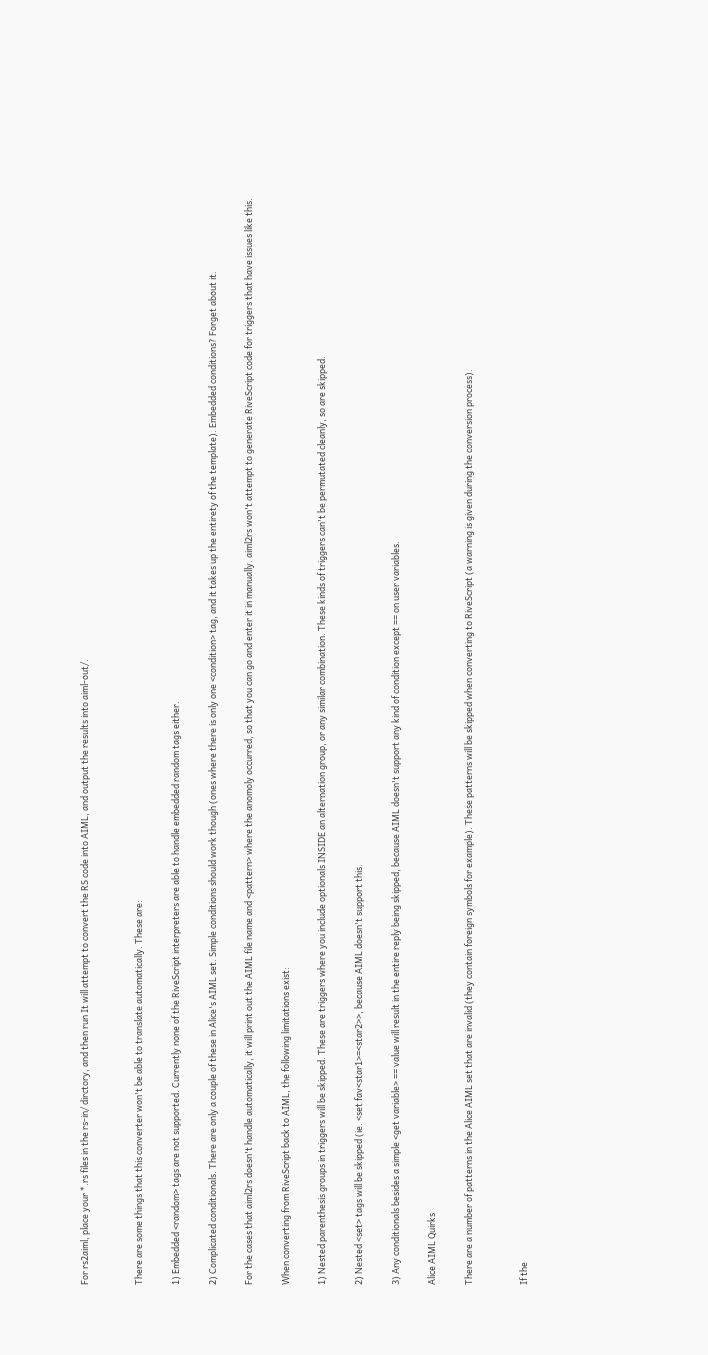For rs2aiml, place your *.rs files in the rs-in/ dirctory, and then run It will attempt to convert the RS code into AIML, and output the results into aiml-out/.


There are some things that this converter won't be able to translate automatically. These are:

1) Embedded <random> tags are not supported. Currently none of the RiveScript interpreters are able to handle embedded random tags either.

2) Complicated conditionals. There are only a couple of these in Alice's AIML set. Simple conditions should work though (ones where there is only one <condition> tag, and it takes up the entirety of the template). Embedded conditions? Forget about it.

For the cases that aiml2rs doesn't handle automatically, it will print out the AIML file name and <pattern> where the anomoly occurred, so that you can go and enter it in manually. aiml2rs won't attempt to generate RiveScript code for triggers that have issues like this.

When converting from RiveScript back to AIML, the following limitations exist:

1) Nested parenthesis groups in triggers will be skipped. These are triggers where you include optionals INSIDE an alternation group, or any similar combination. These kinds of triggers can't be permutated cleanly, so are skipped.

2) Nested <set> tags will be skipped (ie. <set fav<star1>=<star2>>, because AIML doesn't support this.

3) Any conditionals besides a simple <get variable> == value will result in the entire reply being skipped, because AIML doesn't support any kind of condition except == on user variables.

Alice AIML Quirks

There are a number of patterns in the Alice AIML set that are invalid (they contain foreign symbols for example). These patterns will be skipped when converting to RiveScript (a warning is given during the conversion process).


If the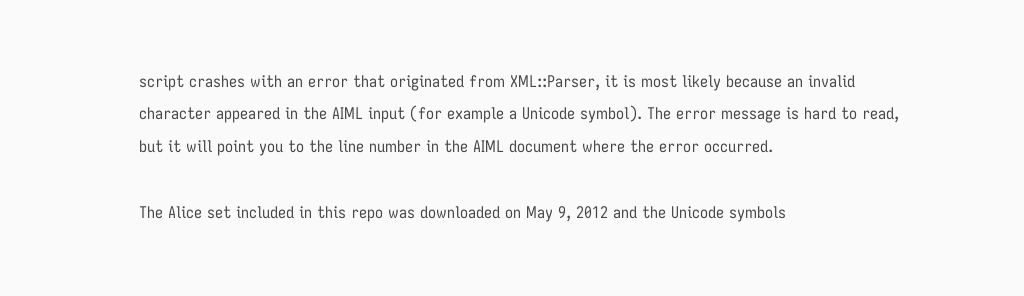script crashes with an error that originated from XML::Parser, it is most likely because an invalid character appeared in the AIML input (for example a Unicode symbol). The error message is hard to read, but it will point you to the line number in the AIML document where the error occurred.

The Alice set included in this repo was downloaded on May 9, 2012 and the Unicode symbols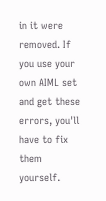in it were removed. If you use your own AIML set and get these errors, you'll have to fix them yourself.